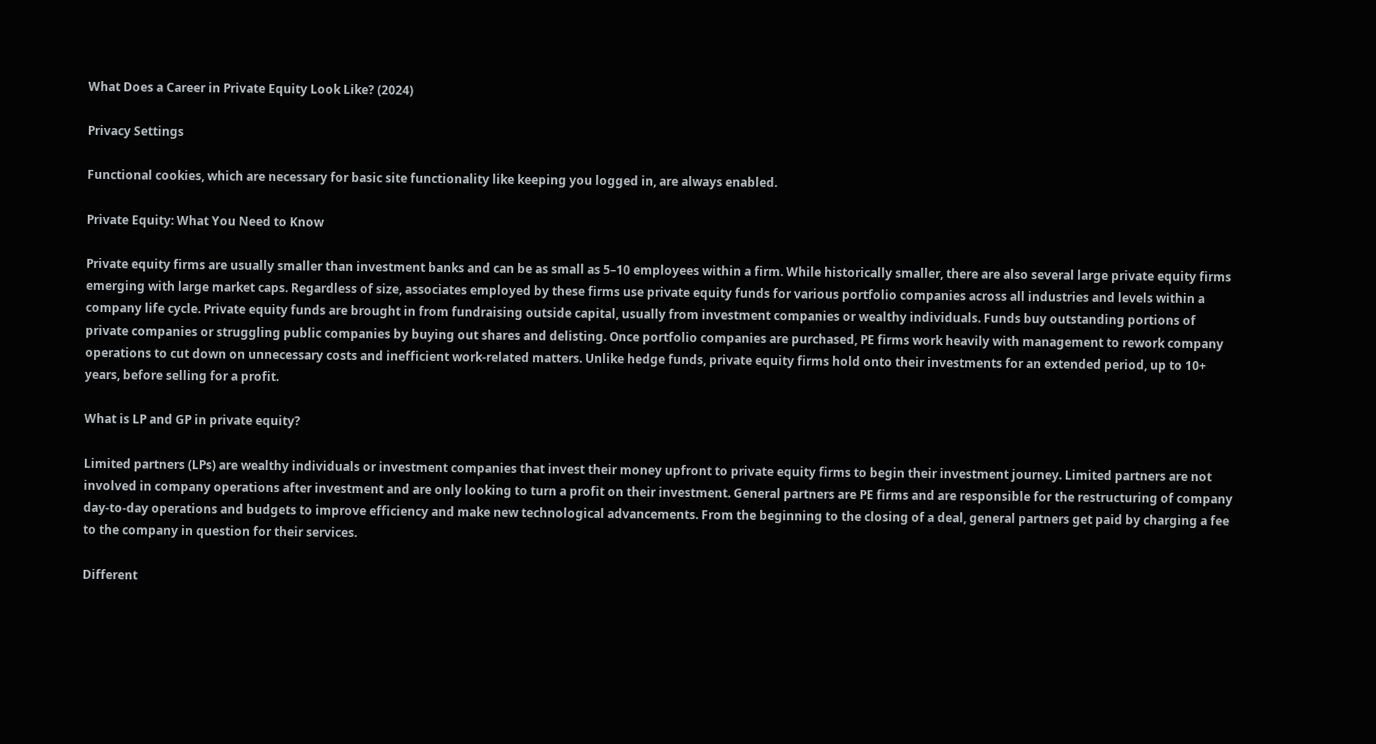What Does a Career in Private Equity Look Like? (2024)

Privacy Settings

Functional cookies, which are necessary for basic site functionality like keeping you logged in, are always enabled.

Private Equity: What You Need to Know

Private equity firms are usually smaller than investment banks and can be as small as 5–10 employees within a firm. While historically smaller, there are also several large private equity firms emerging with large market caps. Regardless of size, associates employed by these firms use private equity funds for various portfolio companies across all industries and levels within a company life cycle. Private equity funds are brought in from fundraising outside capital, usually from investment companies or wealthy individuals. Funds buy outstanding portions of private companies or struggling public companies by buying out shares and delisting. Once portfolio companies are purchased, PE firms work heavily with management to rework company operations to cut down on unnecessary costs and inefficient work-related matters. Unlike hedge funds, private equity firms hold onto their investments for an extended period, up to 10+ years, before selling for a profit.

What is LP and GP in private equity?

Limited partners (LPs) are wealthy individuals or investment companies that invest their money upfront to private equity firms to begin their investment journey. Limited partners are not involved in company operations after investment and are only looking to turn a profit on their investment. General partners are PE firms and are responsible for the restructuring of company day-to-day operations and budgets to improve efficiency and make new technological advancements. From the beginning to the closing of a deal, general partners get paid by charging a fee to the company in question for their services.

Different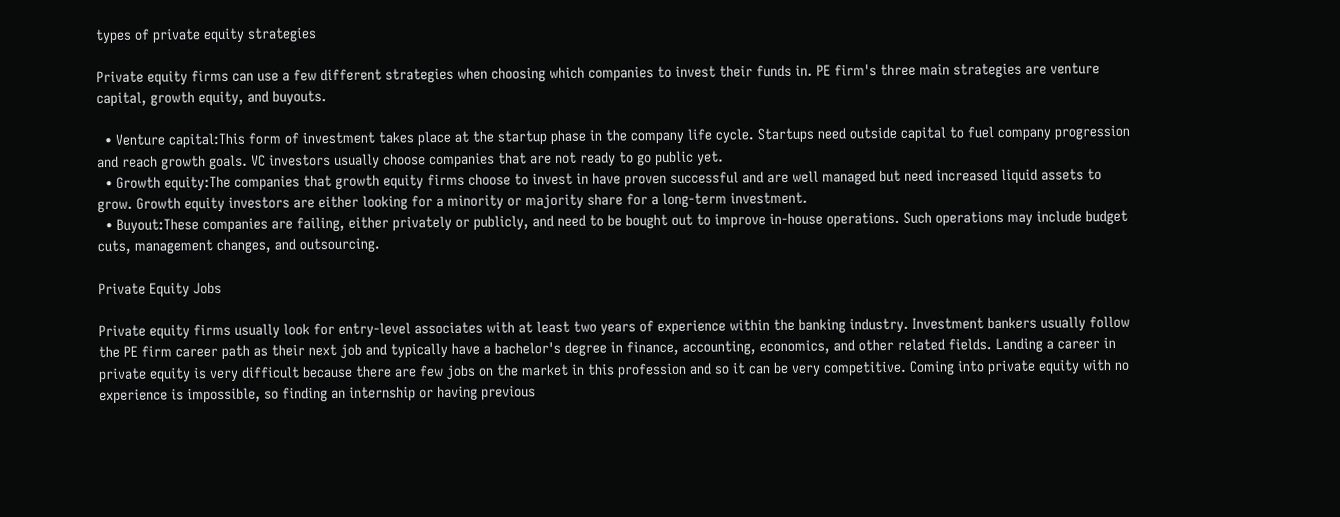types of private equity strategies

Private equity firms can use a few different strategies when choosing which companies to invest their funds in. PE firm's three main strategies are venture capital, growth equity, and buyouts.

  • Venture capital:This form of investment takes place at the startup phase in the company life cycle. Startups need outside capital to fuel company progression and reach growth goals. VC investors usually choose companies that are not ready to go public yet.
  • Growth equity:The companies that growth equity firms choose to invest in have proven successful and are well managed but need increased liquid assets to grow. Growth equity investors are either looking for a minority or majority share for a long-term investment.
  • Buyout:These companies are failing, either privately or publicly, and need to be bought out to improve in-house operations. Such operations may include budget cuts, management changes, and outsourcing.

Private Equity Jobs

Private equity firms usually look for entry-level associates with at least two years of experience within the banking industry. Investment bankers usually follow the PE firm career path as their next job and typically have a bachelor's degree in finance, accounting, economics, and other related fields. Landing a career in private equity is very difficult because there are few jobs on the market in this profession and so it can be very competitive. Coming into private equity with no experience is impossible, so finding an internship or having previous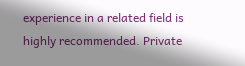experience in a related field is highly recommended. Private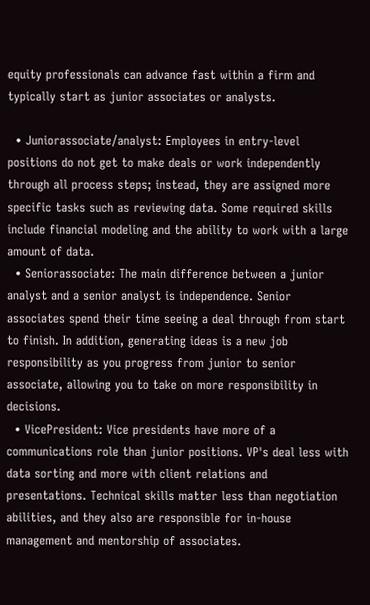equity professionals can advance fast within a firm and typically start as junior associates or analysts.

  • Juniorassociate/analyst: Employees in entry-level positions do not get to make deals or work independently through all process steps; instead, they are assigned more specific tasks such as reviewing data. Some required skills include financial modeling and the ability to work with a large amount of data.
  • Seniorassociate: The main difference between a junior analyst and a senior analyst is independence. Senior associates spend their time seeing a deal through from start to finish. In addition, generating ideas is a new job responsibility as you progress from junior to senior associate, allowing you to take on more responsibility in decisions.
  • VicePresident: Vice presidents have more of a communications role than junior positions. VP's deal less with data sorting and more with client relations and presentations. Technical skills matter less than negotiation abilities, and they also are responsible for in-house management and mentorship of associates.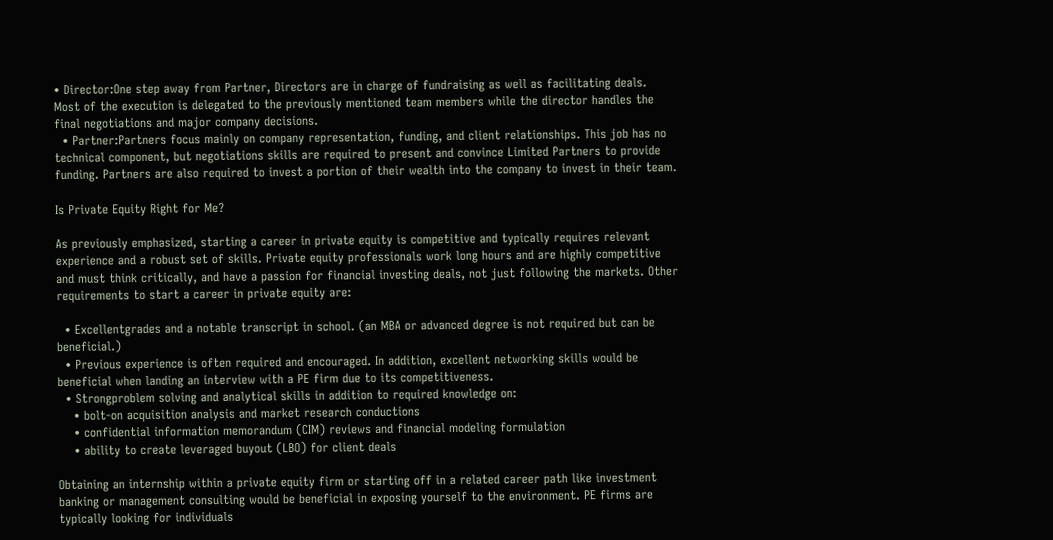• Director:One step away from Partner, Directors are in charge of fundraising as well as facilitating deals. Most of the execution is delegated to the previously mentioned team members while the director handles the final negotiations and major company decisions.
  • Partner:Partners focus mainly on company representation, funding, and client relationships. This job has no technical component, but negotiations skills are required to present and convince Limited Partners to provide funding. Partners are also required to invest a portion of their wealth into the company to invest in their team.

Is Private Equity Right for Me?

As previously emphasized, starting a career in private equity is competitive and typically requires relevant experience and a robust set of skills. Private equity professionals work long hours and are highly competitive and must think critically, and have a passion for financial investing deals, not just following the markets. Other requirements to start a career in private equity are:

  • Excellentgrades and a notable transcript in school. (an MBA or advanced degree is not required but can be beneficial.)
  • Previous experience is often required and encouraged. In addition, excellent networking skills would be beneficial when landing an interview with a PE firm due to its competitiveness.
  • Strongproblem solving and analytical skills in addition to required knowledge on:
    • bolt-on acquisition analysis and market research conductions
    • confidential information memorandum (CIM) reviews and financial modeling formulation
    • ability to create leveraged buyout (LBO) for client deals

Obtaining an internship within a private equity firm or starting off in a related career path like investment banking or management consulting would be beneficial in exposing yourself to the environment. PE firms are typically looking for individuals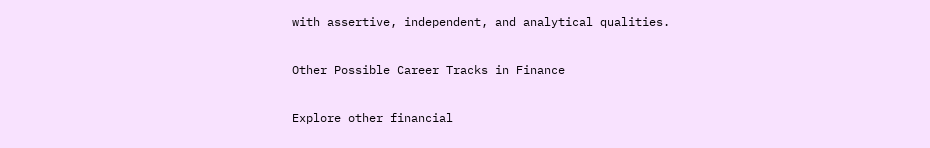with assertive, independent, and analytical qualities.

Other Possible Career Tracks in Finance

Explore other financial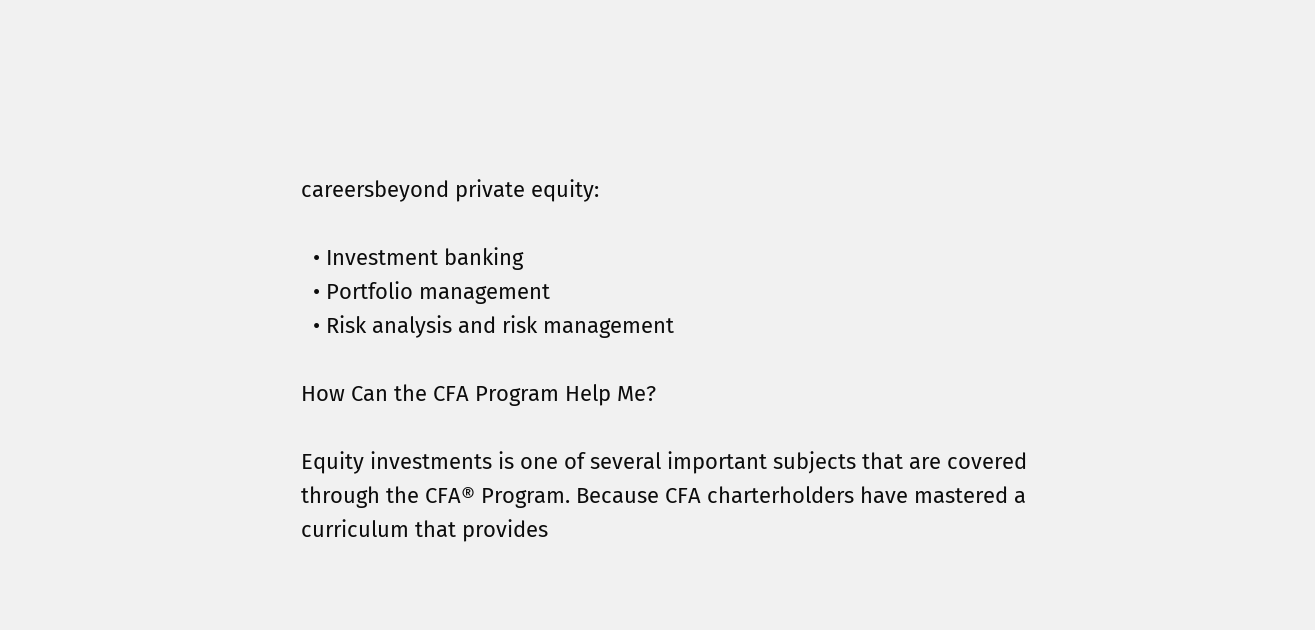careersbeyond private equity:

  • Investment banking
  • Portfolio management
  • Risk analysis and risk management

How Can the CFA Program Help Me?

Equity investments is one of several important subjects that are covered through the CFA® Program. Because CFA charterholders have mastered a curriculum that provides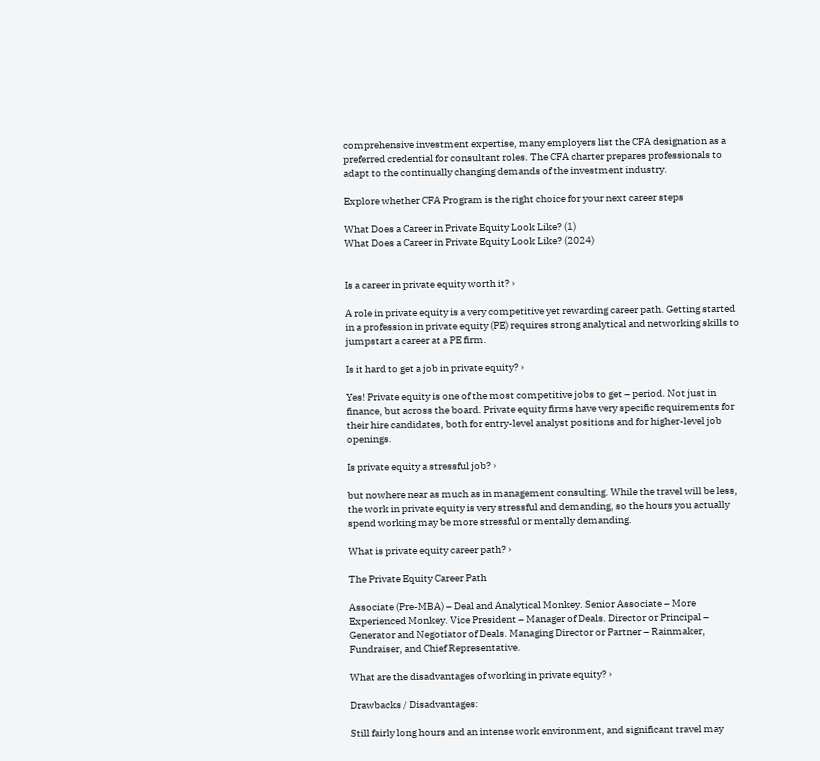comprehensive investment expertise, many employers list the CFA designation as a preferred credential for consultant roles. The CFA charter prepares professionals to adapt to the continually changing demands of the investment industry.

Explore whether CFA Program is the right choice for your next career steps

What Does a Career in Private Equity Look Like? (1)
What Does a Career in Private Equity Look Like? (2024)


Is a career in private equity worth it? ›

A role in private equity is a very competitive yet rewarding career path. Getting started in a profession in private equity (PE) requires strong analytical and networking skills to jumpstart a career at a PE firm.

Is it hard to get a job in private equity? ›

Yes! Private equity is one of the most competitive jobs to get – period. Not just in finance, but across the board. Private equity firms have very specific requirements for their hire candidates, both for entry-level analyst positions and for higher-level job openings.

Is private equity a stressful job? ›

but nowhere near as much as in management consulting. While the travel will be less, the work in private equity is very stressful and demanding, so the hours you actually spend working may be more stressful or mentally demanding.

What is private equity career path? ›

The Private Equity Career Path

Associate (Pre-MBA) – Deal and Analytical Monkey. Senior Associate – More Experienced Monkey. Vice President – Manager of Deals. Director or Principal – Generator and Negotiator of Deals. Managing Director or Partner – Rainmaker, Fundraiser, and Chief Representative.

What are the disadvantages of working in private equity? ›

Drawbacks / Disadvantages:

Still fairly long hours and an intense work environment, and significant travel may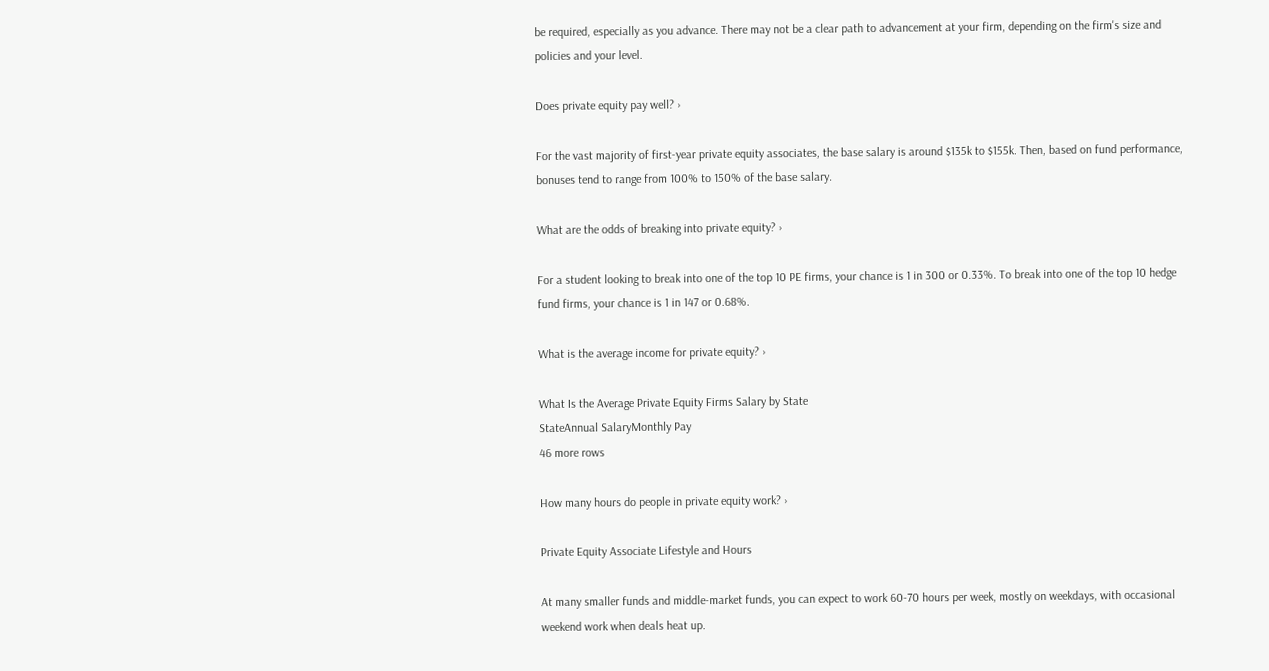be required, especially as you advance. There may not be a clear path to advancement at your firm, depending on the firm's size and policies and your level.

Does private equity pay well? ›

For the vast majority of first-year private equity associates, the base salary is around $135k to $155k. Then, based on fund performance, bonuses tend to range from 100% to 150% of the base salary.

What are the odds of breaking into private equity? ›

For a student looking to break into one of the top 10 PE firms, your chance is 1 in 300 or 0.33%. To break into one of the top 10 hedge fund firms, your chance is 1 in 147 or 0.68%.

What is the average income for private equity? ›

What Is the Average Private Equity Firms Salary by State
StateAnnual SalaryMonthly Pay
46 more rows

How many hours do people in private equity work? ›

Private Equity Associate Lifestyle and Hours

At many smaller funds and middle-market funds, you can expect to work 60-70 hours per week, mostly on weekdays, with occasional weekend work when deals heat up.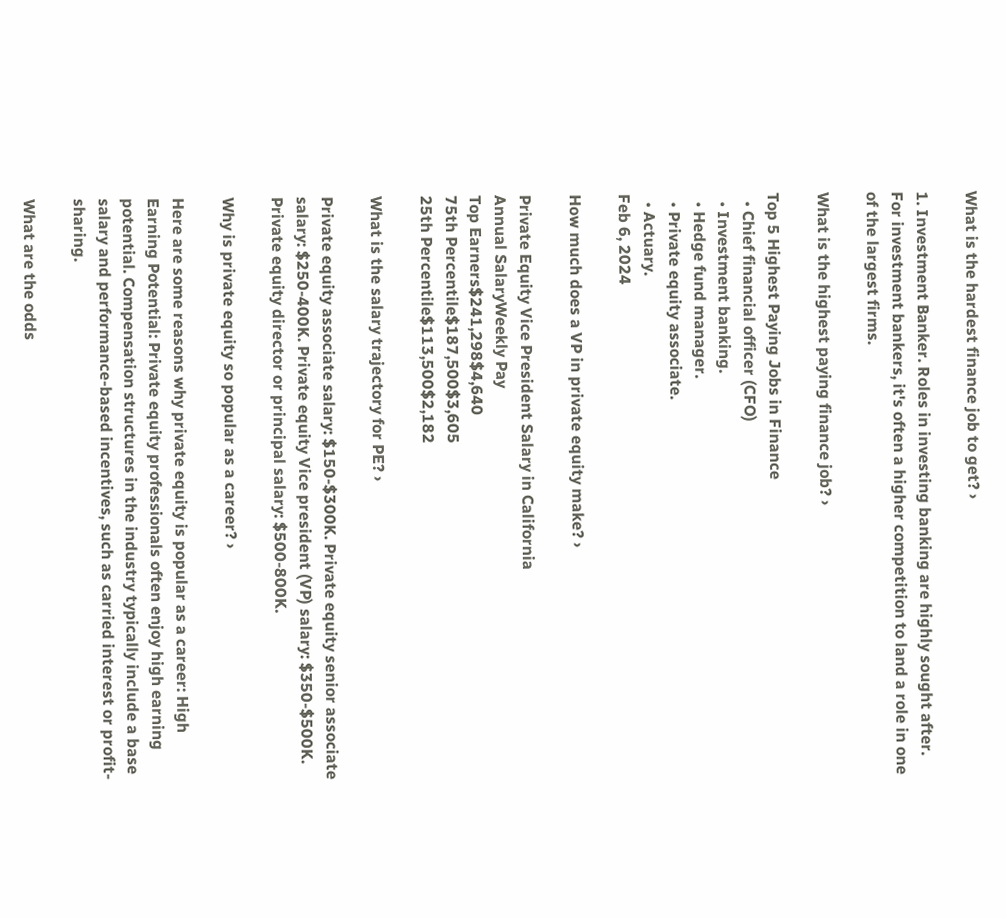What is the hardest finance job to get? ›

1. Investment Banker. Roles in investing banking are highly sought after. For investment bankers, it's often a higher competition to land a role in one of the largest firms.

What is the highest paying finance job? ›

Top 5 Highest Paying Jobs in Finance
  • Chief financial officer (CFO)
  • Investment banking.
  • Hedge fund manager.
  • Private equity associate.
  • Actuary.
Feb 6, 2024

How much does a VP in private equity make? ›

Private Equity Vice President Salary in California
Annual SalaryWeekly Pay
Top Earners$241,298$4,640
75th Percentile$187,500$3,605
25th Percentile$113,500$2,182

What is the salary trajectory for PE? ›

Private equity associate salary: $150-$300K. Private equity senior associate salary: $250-400K. Private equity Vice president (VP) salary: $350-$500K. Private equity director or principal salary: $500-800K.

Why is private equity so popular as a career? ›

Here are some reasons why private equity is popular as a career: High Earning Potential: Private equity professionals often enjoy high earning potential. Compensation structures in the industry typically include a base salary and performance-based incentives, such as carried interest or profit-sharing.

What are the odds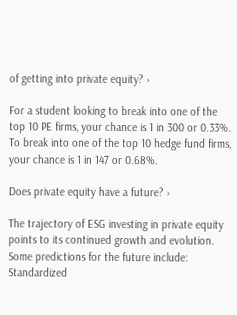of getting into private equity? ›

For a student looking to break into one of the top 10 PE firms, your chance is 1 in 300 or 0.33%. To break into one of the top 10 hedge fund firms, your chance is 1 in 147 or 0.68%.

Does private equity have a future? ›

The trajectory of ESG investing in private equity points to its continued growth and evolution. Some predictions for the future include: Standardized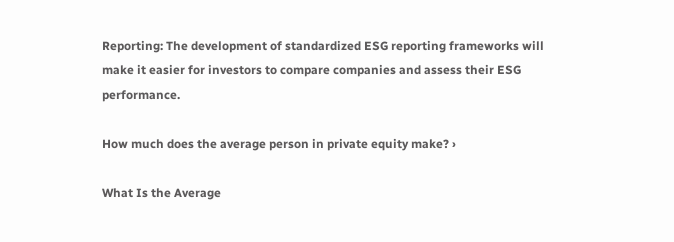Reporting: The development of standardized ESG reporting frameworks will make it easier for investors to compare companies and assess their ESG performance.

How much does the average person in private equity make? ›

What Is the Average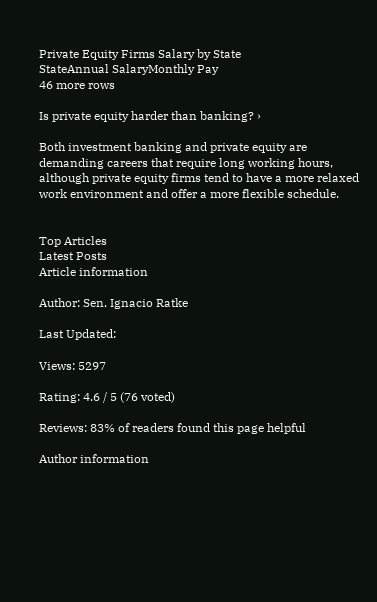Private Equity Firms Salary by State
StateAnnual SalaryMonthly Pay
46 more rows

Is private equity harder than banking? ›

Both investment banking and private equity are demanding careers that require long working hours, although private equity firms tend to have a more relaxed work environment and offer a more flexible schedule.


Top Articles
Latest Posts
Article information

Author: Sen. Ignacio Ratke

Last Updated:

Views: 5297

Rating: 4.6 / 5 (76 voted)

Reviews: 83% of readers found this page helpful

Author information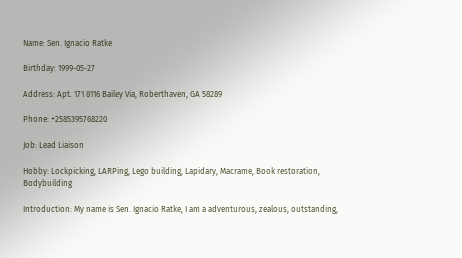Name: Sen. Ignacio Ratke

Birthday: 1999-05-27

Address: Apt. 171 8116 Bailey Via, Roberthaven, GA 58289

Phone: +2585395768220

Job: Lead Liaison

Hobby: Lockpicking, LARPing, Lego building, Lapidary, Macrame, Book restoration, Bodybuilding

Introduction: My name is Sen. Ignacio Ratke, I am a adventurous, zealous, outstanding,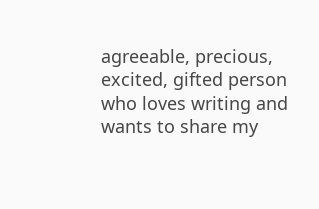agreeable, precious, excited, gifted person who loves writing and wants to share my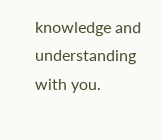knowledge and understanding with you.